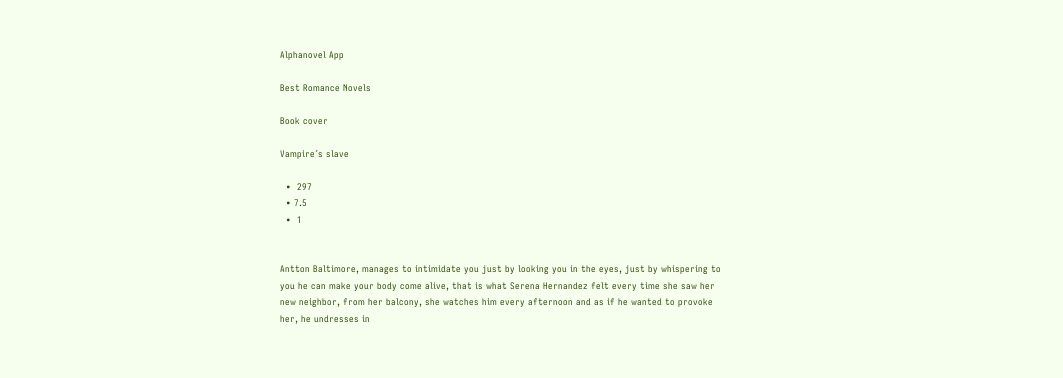Alphanovel App

Best Romance Novels

Book cover

Vampire´s slave

  •  297
  • 7.5
  •  1


Antton Baltimore, manages to intimidate you just by looking you in the eyes, just by whispering to you he can make your body come alive, that is what Serena Hernandez felt every time she saw her new neighbor, from her balcony, she watches him every afternoon and as if he wanted to provoke her, he undresses in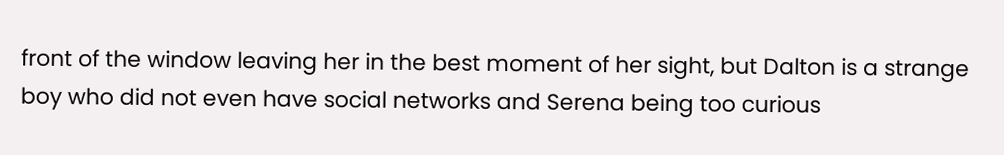front of the window leaving her in the best moment of her sight, but Dalton is a strange boy who did not even have social networks and Serena being too curious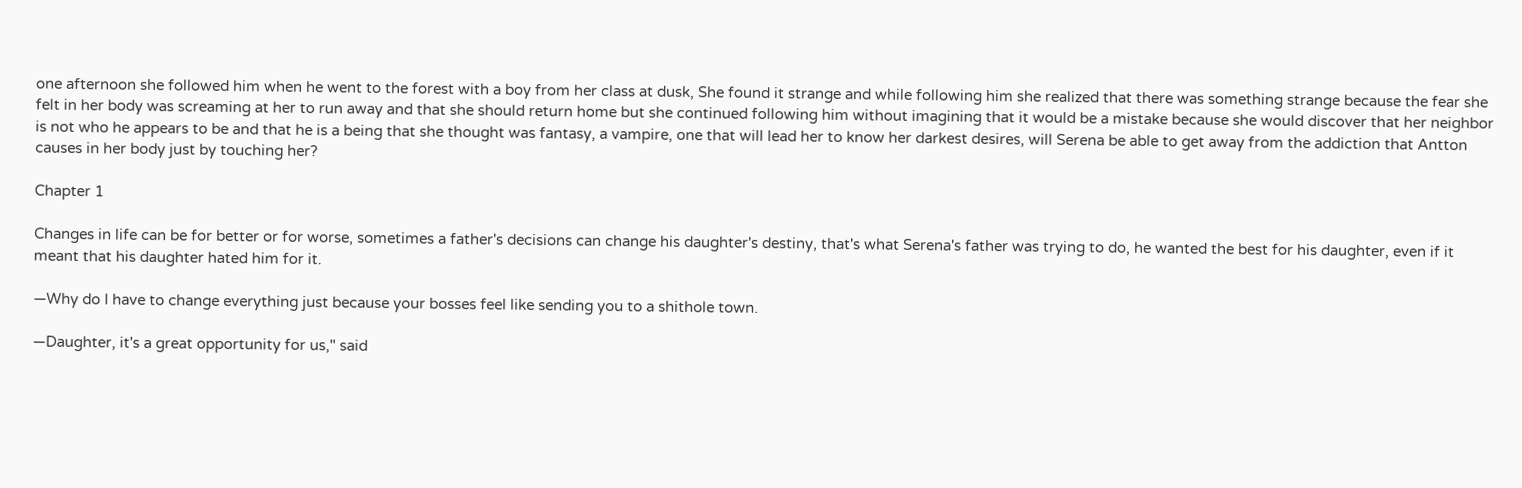one afternoon she followed him when he went to the forest with a boy from her class at dusk, She found it strange and while following him she realized that there was something strange because the fear she felt in her body was screaming at her to run away and that she should return home but she continued following him without imagining that it would be a mistake because she would discover that her neighbor is not who he appears to be and that he is a being that she thought was fantasy, a vampire, one that will lead her to know her darkest desires, will Serena be able to get away from the addiction that Antton causes in her body just by touching her?

Chapter 1

Changes in life can be for better or for worse, sometimes a father's decisions can change his daughter's destiny, that's what Serena's father was trying to do, he wanted the best for his daughter, even if it meant that his daughter hated him for it.

—Why do I have to change everything just because your bosses feel like sending you to a shithole town.

—Daughter, it's a great opportunity for us," said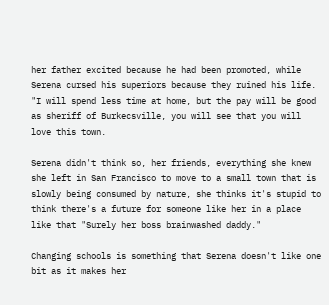her father excited because he had been promoted, while Serena cursed his superiors because they ruined his life. "I will spend less time at home, but the pay will be good as sheriff of Burkecsville, you will see that you will love this town.

Serena didn't think so, her friends, everything she knew she left in San Francisco to move to a small town that is slowly being consumed by nature, she thinks it's stupid to think there's a future for someone like her in a place like that "Surely her boss brainwashed daddy."

Changing schools is something that Serena doesn't like one bit as it makes her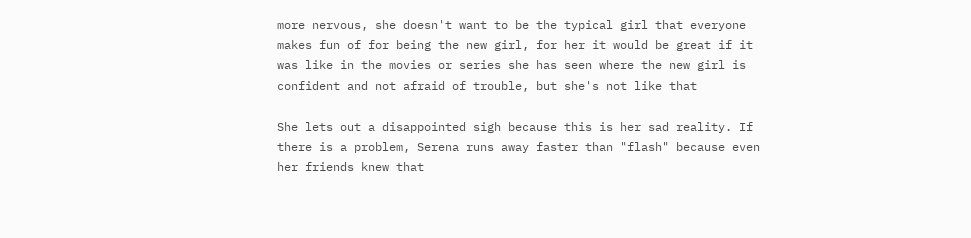more nervous, she doesn't want to be the typical girl that everyone makes fun of for being the new girl, for her it would be great if it was like in the movies or series she has seen where the new girl is confident and not afraid of trouble, but she's not like that

She lets out a disappointed sigh because this is her sad reality. If there is a problem, Serena runs away faster than "flash" because even her friends knew that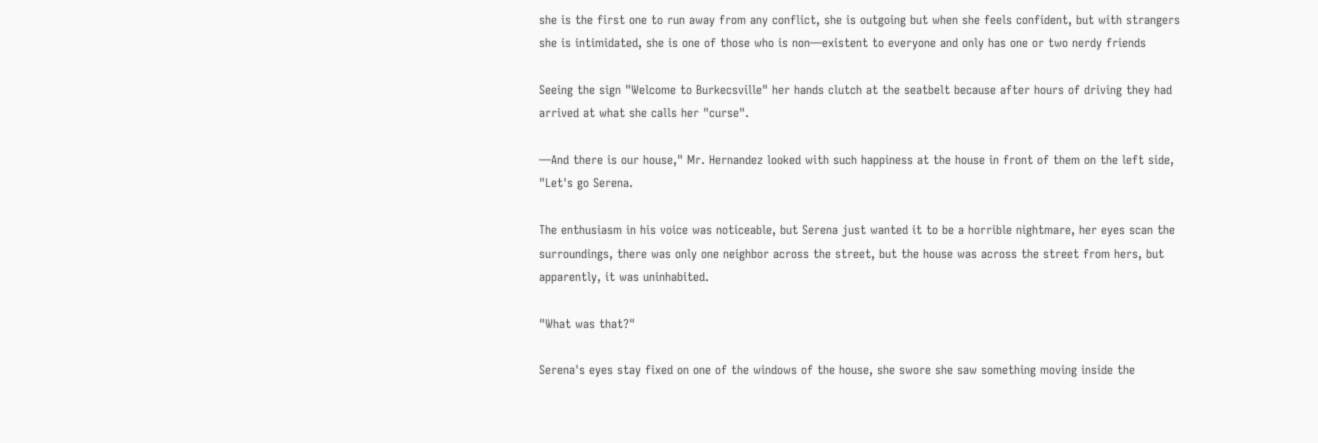she is the first one to run away from any conflict, she is outgoing but when she feels confident, but with strangers she is intimidated, she is one of those who is non—existent to everyone and only has one or two nerdy friends

Seeing the sign "Welcome to Burkecsville" her hands clutch at the seatbelt because after hours of driving they had arrived at what she calls her "curse".

—And there is our house," Mr. Hernandez looked with such happiness at the house in front of them on the left side, "Let's go Serena.

The enthusiasm in his voice was noticeable, but Serena just wanted it to be a horrible nightmare, her eyes scan the surroundings, there was only one neighbor across the street, but the house was across the street from hers, but apparently, it was uninhabited.

"What was that?"

Serena's eyes stay fixed on one of the windows of the house, she swore she saw something moving inside the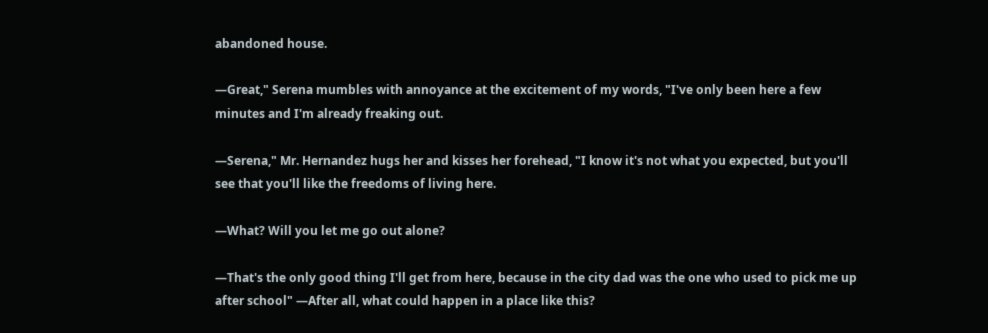abandoned house.

—Great," Serena mumbles with annoyance at the excitement of my words, "I've only been here a few minutes and I'm already freaking out.

—Serena," Mr. Hernandez hugs her and kisses her forehead, "I know it's not what you expected, but you'll see that you'll like the freedoms of living here.

—What? Will you let me go out alone?

—That's the only good thing I'll get from here, because in the city dad was the one who used to pick me up after school" —After all, what could happen in a place like this?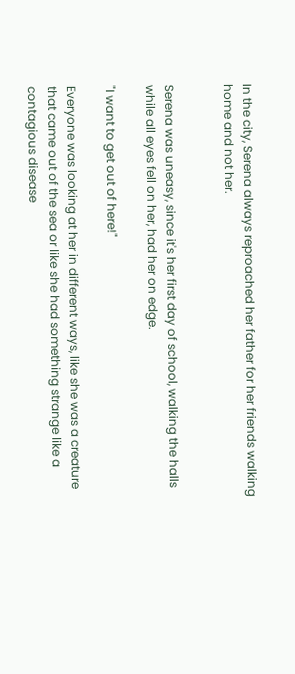In the city, Serena always reproached her father for her friends walking home and not her.


Serena was uneasy, since it's her first day of school, walking the halls while all eyes fell on her, had her on edge.

"I want to get out of here!"

Everyone was looking at her in different ways, like she was a creature that came out of the sea or like she had something strange like a contagious disease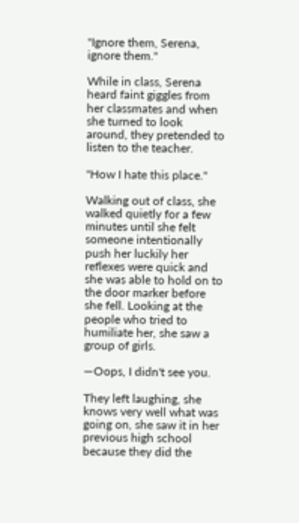"Ignore them, Serena, ignore them."

While in class, Serena heard faint giggles from her classmates and when she turned to look around, they pretended to listen to the teacher.

"How I hate this place."

Walking out of class, she walked quietly for a few minutes until she felt someone intentionally push her luckily her reflexes were quick and she was able to hold on to the door marker before she fell. Looking at the people who tried to humiliate her, she saw a group of girls.

—Oops, I didn't see you.

They left laughing, she knows very well what was going on, she saw it in her previous high school because they did the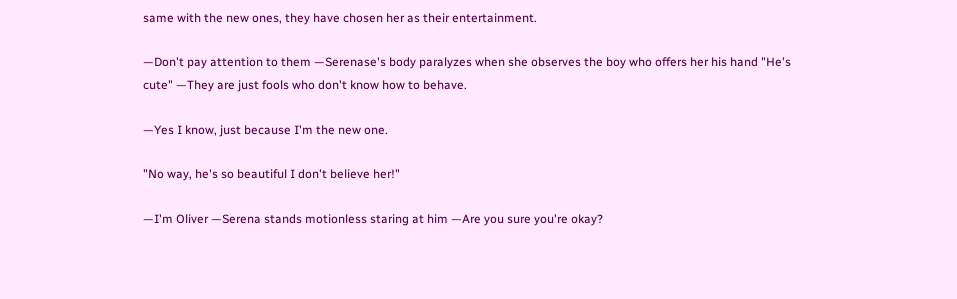same with the new ones, they have chosen her as their entertainment.

—Don't pay attention to them —Serenase's body paralyzes when she observes the boy who offers her his hand "He's cute" —They are just fools who don't know how to behave.

—Yes I know, just because I'm the new one.

"No way, he's so beautiful I don't believe her!"

—I'm Oliver —Serena stands motionless staring at him —Are you sure you're okay?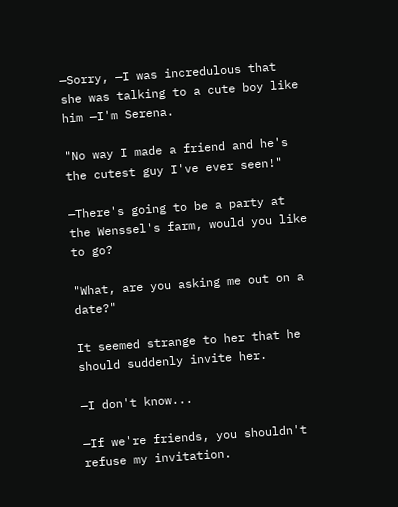—Sorry, —I was incredulous that she was talking to a cute boy like him —I'm Serena.

"No way I made a friend and he's the cutest guy I've ever seen!"

—There's going to be a party at the Wenssel's farm, would you like to go?

"What, are you asking me out on a date?"

It seemed strange to her that he should suddenly invite her.

—I don't know...

—If we're friends, you shouldn't refuse my invitation.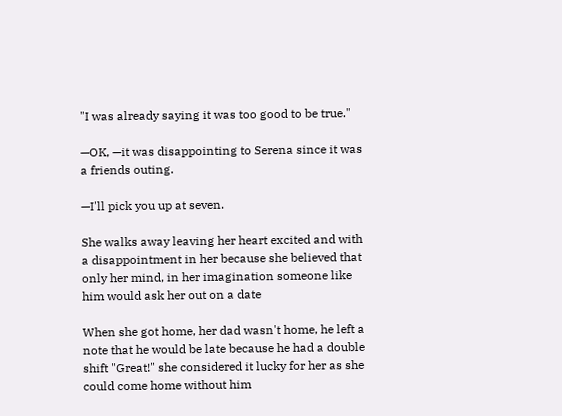"I was already saying it was too good to be true."

—OK, —it was disappointing to Serena since it was a friends outing.

—I'll pick you up at seven.

She walks away leaving her heart excited and with a disappointment in her because she believed that only her mind, in her imagination someone like him would ask her out on a date

When she got home, her dad wasn't home, he left a note that he would be late because he had a double shift "Great!" she considered it lucky for her as she could come home without him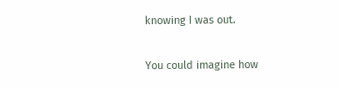knowing I was out.

You could imagine how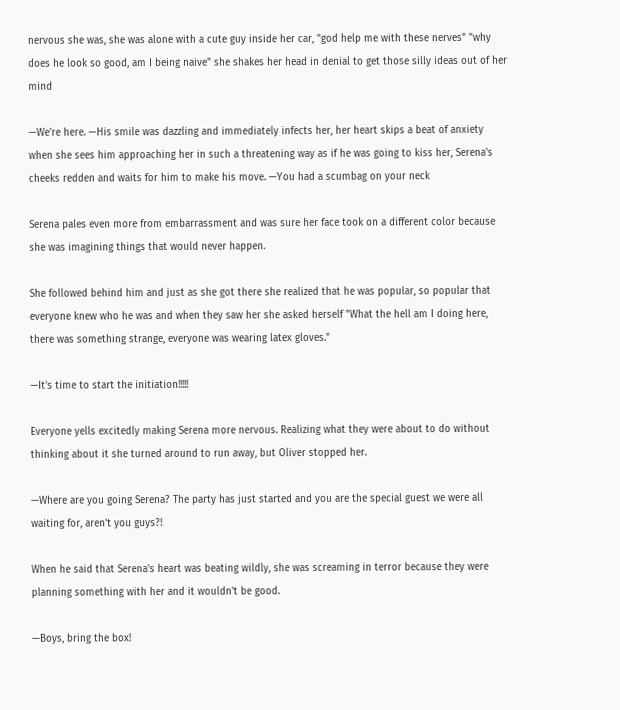nervous she was, she was alone with a cute guy inside her car, "god help me with these nerves" "why does he look so good, am I being naive" she shakes her head in denial to get those silly ideas out of her mind

—We're here. —His smile was dazzling and immediately infects her, her heart skips a beat of anxiety when she sees him approaching her in such a threatening way as if he was going to kiss her, Serena's cheeks redden and waits for him to make his move. —You had a scumbag on your neck

Serena pales even more from embarrassment and was sure her face took on a different color because she was imagining things that would never happen.

She followed behind him and just as she got there she realized that he was popular, so popular that everyone knew who he was and when they saw her she asked herself "What the hell am I doing here, there was something strange, everyone was wearing latex gloves."

—It's time to start the initiation!!!!!

Everyone yells excitedly making Serena more nervous. Realizing what they were about to do without thinking about it she turned around to run away, but Oliver stopped her.

—Where are you going Serena? The party has just started and you are the special guest we were all waiting for, aren't you guys?!

When he said that Serena's heart was beating wildly, she was screaming in terror because they were planning something with her and it wouldn't be good.

—Boys, bring the box!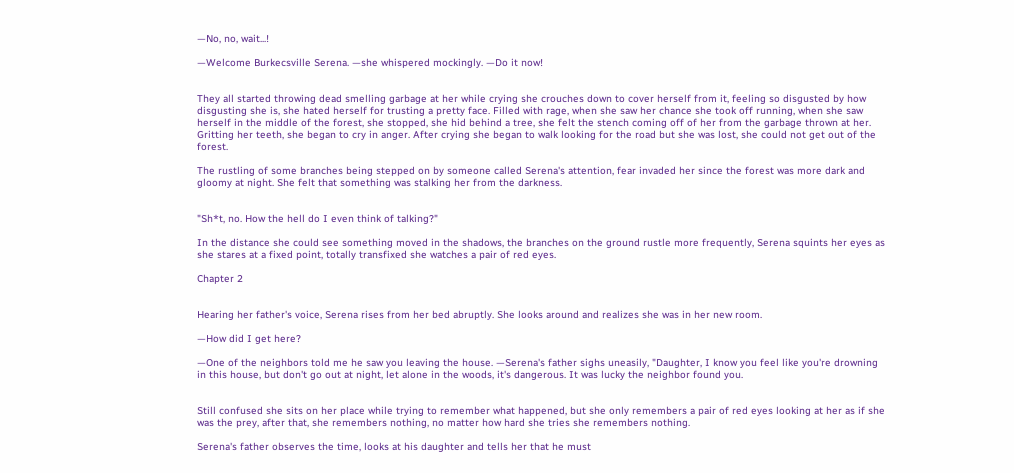—No, no, wait...!

—Welcome Burkecsville Serena. —she whispered mockingly. —Do it now!


They all started throwing dead smelling garbage at her while crying she crouches down to cover herself from it, feeling so disgusted by how disgusting she is, she hated herself for trusting a pretty face. Filled with rage, when she saw her chance she took off running, when she saw herself in the middle of the forest, she stopped, she hid behind a tree, she felt the stench coming off of her from the garbage thrown at her. Gritting her teeth, she began to cry in anger. After crying she began to walk looking for the road but she was lost, she could not get out of the forest.

The rustling of some branches being stepped on by someone called Serena's attention, fear invaded her since the forest was more dark and gloomy at night. She felt that something was stalking her from the darkness.


"Sh*t, no. How the hell do I even think of talking?"

In the distance she could see something moved in the shadows, the branches on the ground rustle more frequently, Serena squints her eyes as she stares at a fixed point, totally transfixed she watches a pair of red eyes.

Chapter 2


Hearing her father's voice, Serena rises from her bed abruptly. She looks around and realizes she was in her new room.

—How did I get here?

—One of the neighbors told me he saw you leaving the house. —Serena's father sighs uneasily, "Daughter, I know you feel like you're drowning in this house, but don't go out at night, let alone in the woods, it's dangerous. It was lucky the neighbor found you.


Still confused she sits on her place while trying to remember what happened, but she only remembers a pair of red eyes looking at her as if she was the prey, after that, she remembers nothing, no matter how hard she tries she remembers nothing.

Serena's father observes the time, looks at his daughter and tells her that he must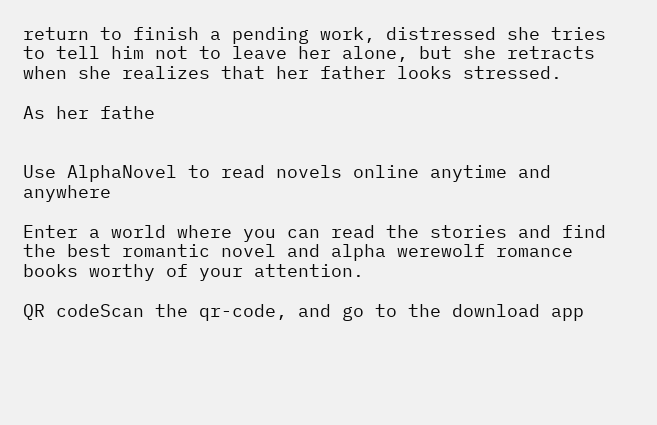return to finish a pending work, distressed she tries to tell him not to leave her alone, but she retracts when she realizes that her father looks stressed.

As her fathe


Use AlphaNovel to read novels online anytime and anywhere

Enter a world where you can read the stories and find the best romantic novel and alpha werewolf romance books worthy of your attention.

QR codeScan the qr-code, and go to the download app